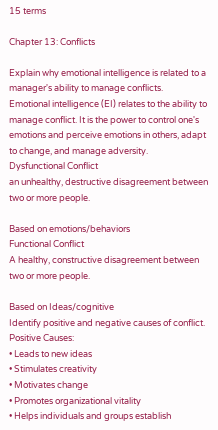15 terms

Chapter 13: Conflicts

Explain why emotional intelligence is related to a manager's ability to manage conflicts.
Emotional intelligence (EI) relates to the ability to manage conflict. It is the power to control one's emotions and perceive emotions in others, adapt to change, and manage adversity.
Dysfunctional Conflict
an unhealthy, destructive disagreement between two or more people.

Based on emotions/behaviors
Functional Conflict
A healthy, constructive disagreement between two or more people.

Based on Ideas/cognitive
Identify positive and negative causes of conflict.
Positive Causes:
• Leads to new ideas
• Stimulates creativity
• Motivates change
• Promotes organizational vitality
• Helps individuals and groups establish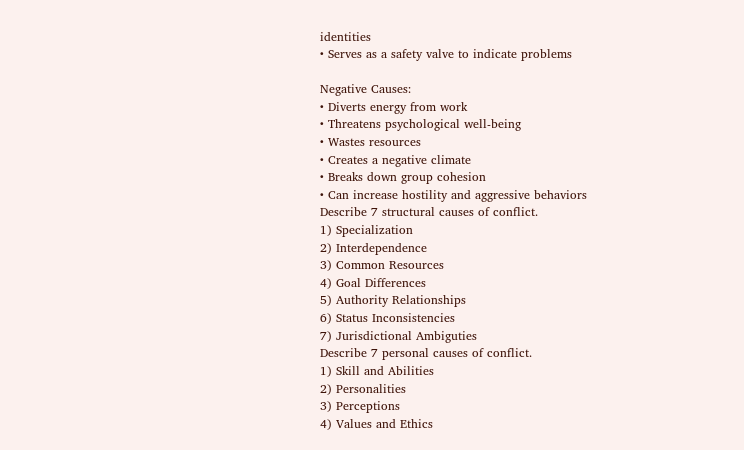identities
• Serves as a safety valve to indicate problems

Negative Causes:
• Diverts energy from work
• Threatens psychological well-being
• Wastes resources
• Creates a negative climate
• Breaks down group cohesion
• Can increase hostility and aggressive behaviors
Describe 7 structural causes of conflict.
1) Specialization
2) Interdependence
3) Common Resources
4) Goal Differences
5) Authority Relationships
6) Status Inconsistencies
7) Jurisdictional Ambiguties
Describe 7 personal causes of conflict.
1) Skill and Abilities
2) Personalities
3) Perceptions
4) Values and Ethics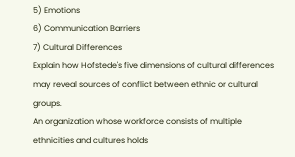5) Emotions
6) Communication Barriers
7) Cultural Differences
Explain how Hofstede's five dimensions of cultural differences may reveal sources of conflict between ethnic or cultural groups.
An organization whose workforce consists of multiple ethnicities and cultures holds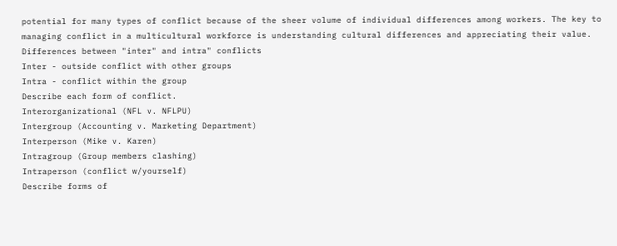potential for many types of conflict because of the sheer volume of individual differences among workers. The key to managing conflict in a multicultural workforce is understanding cultural differences and appreciating their value.
Differences between "inter" and intra" conflicts
Inter - outside conflict with other groups
Intra - conflict within the group
Describe each form of conflict.
Interorganizational (NFL v. NFLPU)
Intergroup (Accounting v. Marketing Department)
Interperson (Mike v. Karen)
Intragroup (Group members clashing)
Intraperson (conflict w/yourself)
Describe forms of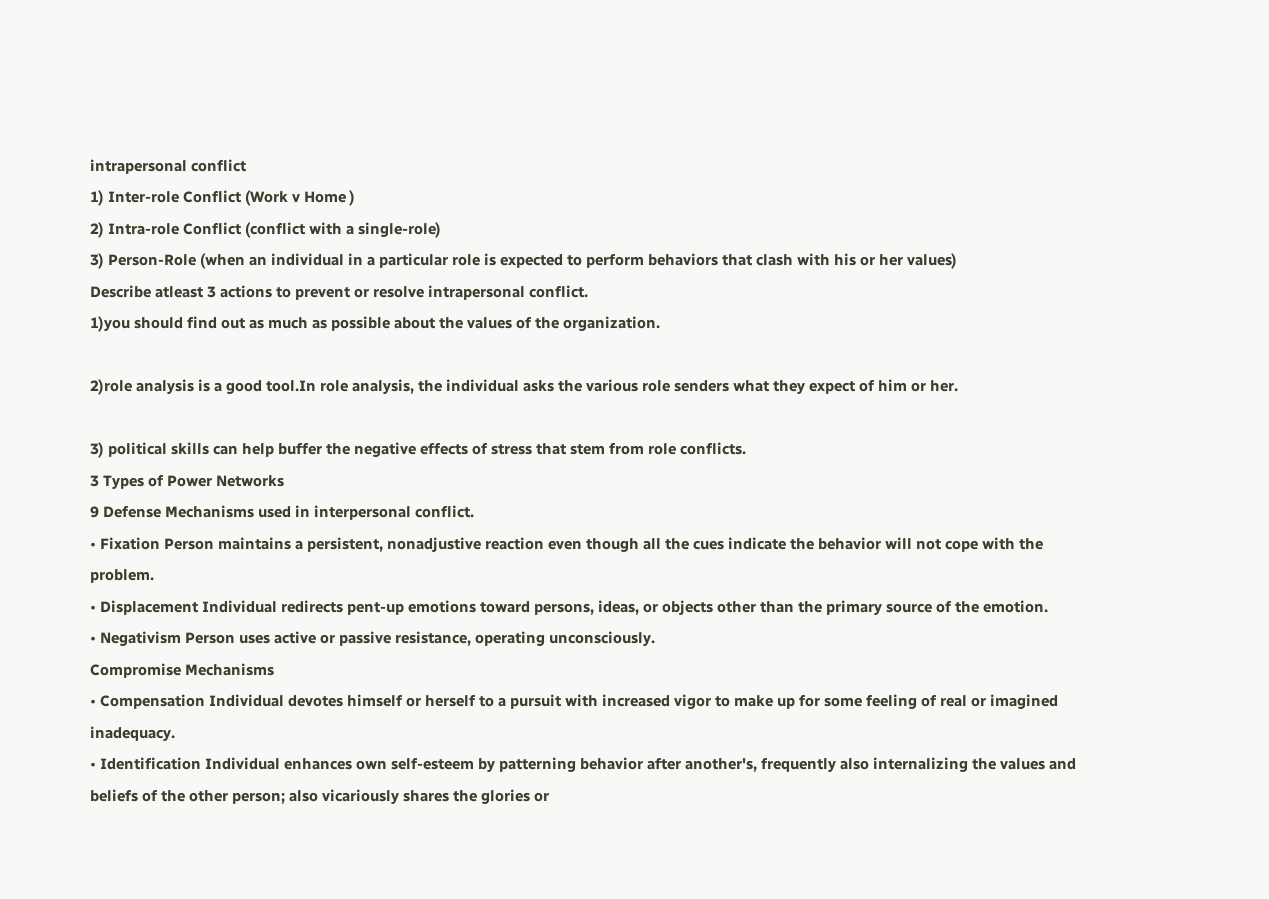intrapersonal conflict
1) Inter-role Conflict (Work v Home )
2) Intra-role Conflict (conflict with a single-role)
3) Person-Role (when an individual in a particular role is expected to perform behaviors that clash with his or her values)
Describe atleast 3 actions to prevent or resolve intrapersonal conflict.
1)you should find out as much as possible about the values of the organization.

2)role analysis is a good tool.In role analysis, the individual asks the various role senders what they expect of him or her.

3) political skills can help buffer the negative effects of stress that stem from role conflicts.
3 Types of Power Networks
9 Defense Mechanisms used in interpersonal conflict.
• Fixation Person maintains a persistent, nonadjustive reaction even though all the cues indicate the behavior will not cope with the problem.
• Displacement Individual redirects pent-up emotions toward persons, ideas, or objects other than the primary source of the emotion.
• Negativism Person uses active or passive resistance, operating unconsciously.
Compromise Mechanisms
• Compensation Individual devotes himself or herself to a pursuit with increased vigor to make up for some feeling of real or imagined inadequacy.
• Identification Individual enhances own self-esteem by patterning behavior after another's, frequently also internalizing the values and beliefs of the other person; also vicariously shares the glories or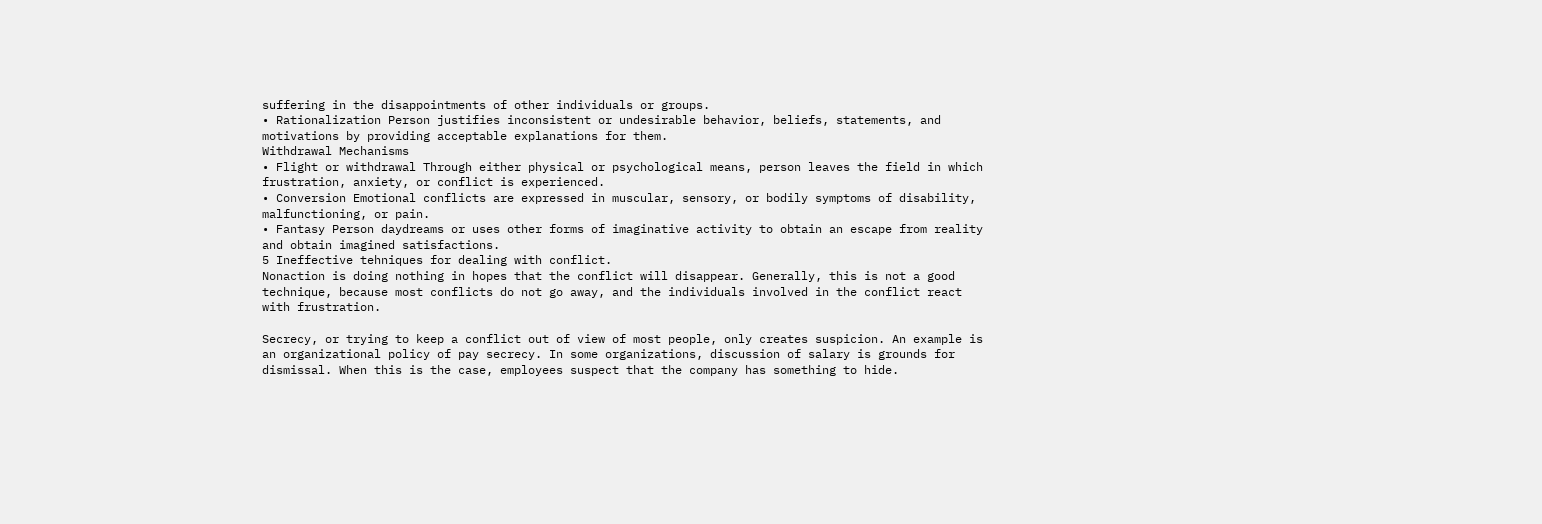suffering in the disappointments of other individuals or groups.
• Rationalization Person justifies inconsistent or undesirable behavior, beliefs, statements, and motivations by providing acceptable explanations for them.
Withdrawal Mechanisms
• Flight or withdrawal Through either physical or psychological means, person leaves the field in which frustration, anxiety, or conflict is experienced.
• Conversion Emotional conflicts are expressed in muscular, sensory, or bodily symptoms of disability, malfunctioning, or pain.
• Fantasy Person daydreams or uses other forms of imaginative activity to obtain an escape from reality and obtain imagined satisfactions.
5 Ineffective tehniques for dealing with conflict.
Nonaction is doing nothing in hopes that the conflict will disappear. Generally, this is not a good technique, because most conflicts do not go away, and the individuals involved in the conflict react with frustration.

Secrecy, or trying to keep a conflict out of view of most people, only creates suspicion. An example is an organizational policy of pay secrecy. In some organizations, discussion of salary is grounds for dismissal. When this is the case, employees suspect that the company has something to hide.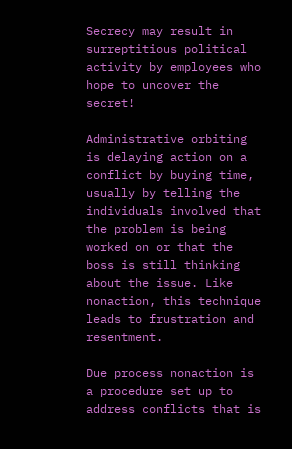Secrecy may result in surreptitious political activity by employees who hope to uncover the secret!

Administrative orbiting is delaying action on a conflict by buying time, usually by telling the individuals involved that the problem is being worked on or that the boss is still thinking about the issue. Like nonaction, this technique leads to frustration and resentment.

Due process nonaction is a procedure set up to address conflicts that is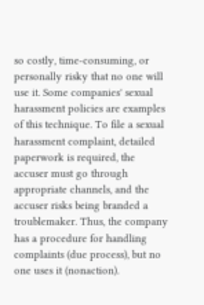so costly, time-consuming, or personally risky that no one will use it. Some companies' sexual harassment policies are examples of this technique. To file a sexual harassment complaint, detailed paperwork is required, the accuser must go through appropriate channels, and the accuser risks being branded a troublemaker. Thus, the company has a procedure for handling complaints (due process), but no one uses it (nonaction).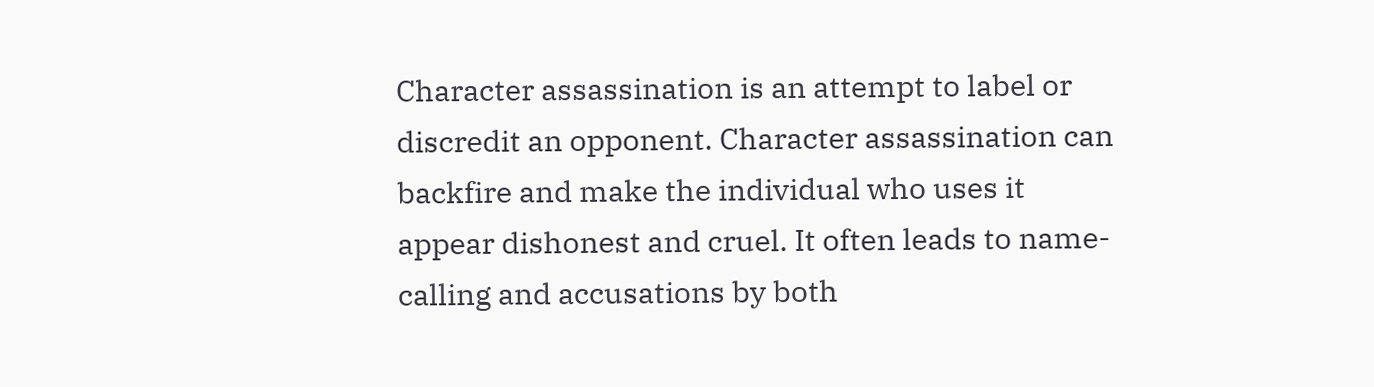Character assassination is an attempt to label or discredit an opponent. Character assassination can backfire and make the individual who uses it appear dishonest and cruel. It often leads to name-calling and accusations by both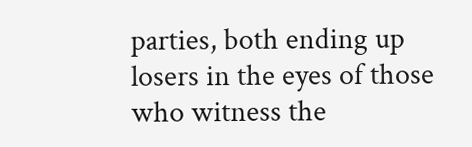parties, both ending up losers in the eyes of those who witness the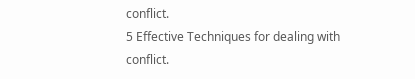conflict.
5 Effective Techniques for dealing with conflict.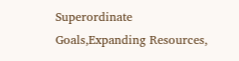Superordinate Goals,Expanding Resources,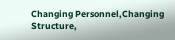Changing Personnel,Changing Structure,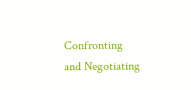Confronting and Negotiating